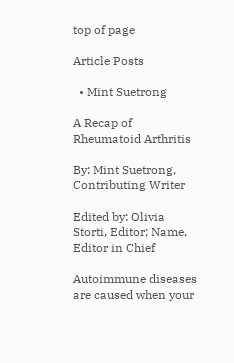top of page

Article Posts

  • Mint Suetrong

A Recap of Rheumatoid Arthritis

By: Mint Suetrong, Contributing Writer

Edited by: Olivia Storti, Editor; Name, Editor in Chief

Autoimmune diseases are caused when your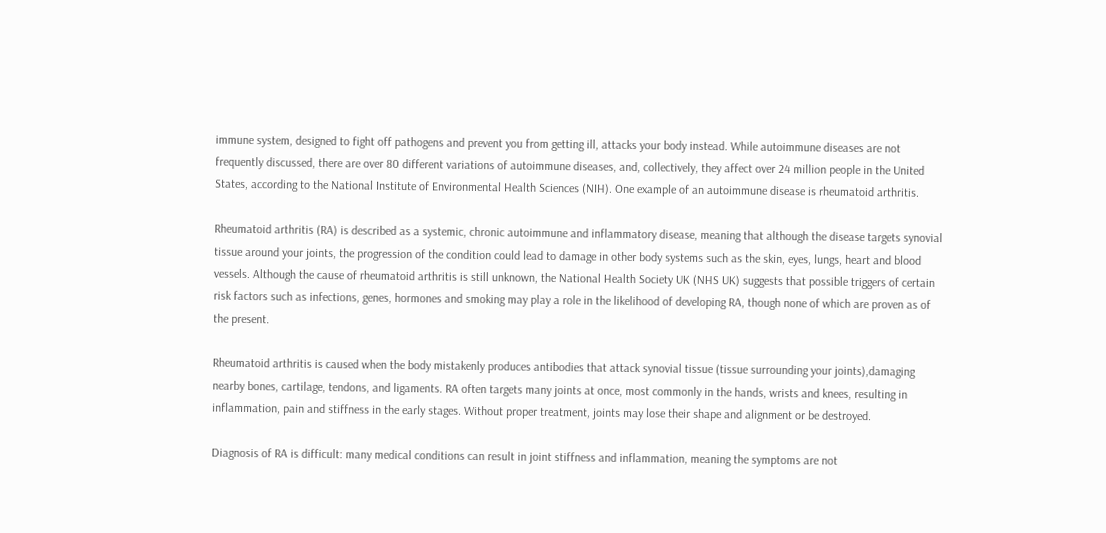immune system, designed to fight off pathogens and prevent you from getting ill, attacks your body instead. While autoimmune diseases are not frequently discussed, there are over 80 different variations of autoimmune diseases, and, collectively, they affect over 24 million people in the United States, according to the National Institute of Environmental Health Sciences (NIH). One example of an autoimmune disease is rheumatoid arthritis.

Rheumatoid arthritis (RA) is described as a systemic, chronic autoimmune and inflammatory disease, meaning that although the disease targets synovial tissue around your joints, the progression of the condition could lead to damage in other body systems such as the skin, eyes, lungs, heart and blood vessels. Although the cause of rheumatoid arthritis is still unknown, the National Health Society UK (NHS UK) suggests that possible triggers of certain risk factors such as infections, genes, hormones and smoking may play a role in the likelihood of developing RA, though none of which are proven as of the present.

Rheumatoid arthritis is caused when the body mistakenly produces antibodies that attack synovial tissue (tissue surrounding your joints),damaging nearby bones, cartilage, tendons, and ligaments. RA often targets many joints at once, most commonly in the hands, wrists and knees, resulting in inflammation, pain and stiffness in the early stages. Without proper treatment, joints may lose their shape and alignment or be destroyed.

Diagnosis of RA is difficult: many medical conditions can result in joint stiffness and inflammation, meaning the symptoms are not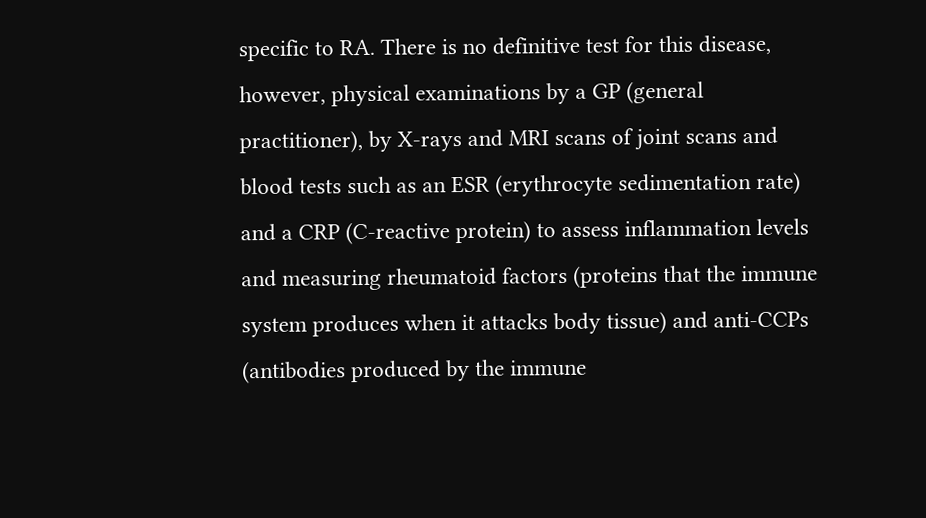specific to RA. There is no definitive test for this disease, however, physical examinations by a GP (general practitioner), by X-rays and MRI scans of joint scans and blood tests such as an ESR (erythrocyte sedimentation rate) and a CRP (C-reactive protein) to assess inflammation levels and measuring rheumatoid factors (proteins that the immune system produces when it attacks body tissue) and anti-CCPs (antibodies produced by the immune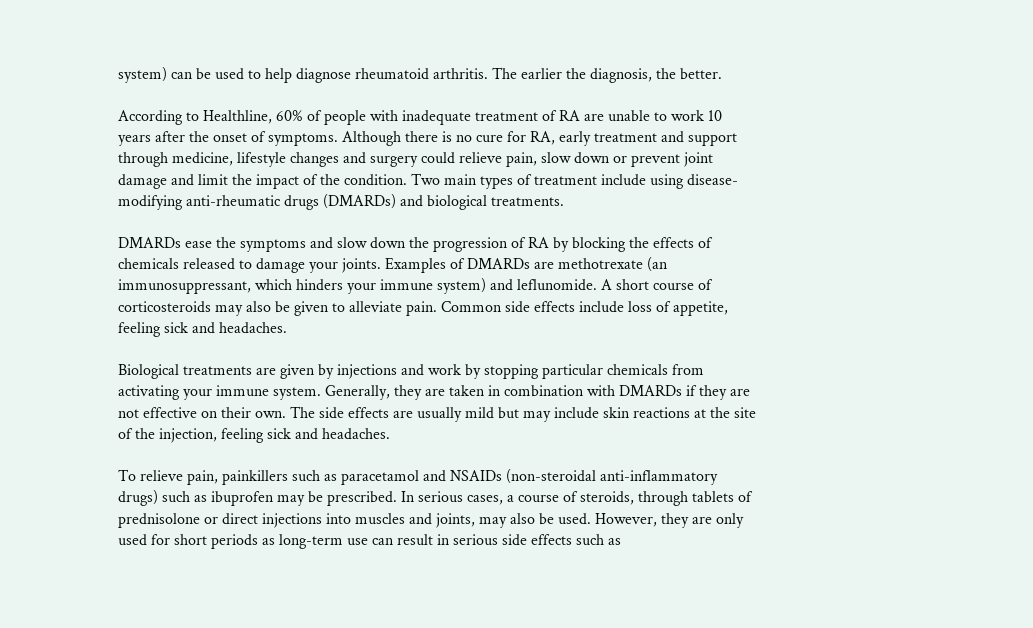system) can be used to help diagnose rheumatoid arthritis. The earlier the diagnosis, the better.

According to Healthline, 60% of people with inadequate treatment of RA are unable to work 10 years after the onset of symptoms. Although there is no cure for RA, early treatment and support through medicine, lifestyle changes and surgery could relieve pain, slow down or prevent joint damage and limit the impact of the condition. Two main types of treatment include using disease-modifying anti-rheumatic drugs (DMARDs) and biological treatments.

DMARDs ease the symptoms and slow down the progression of RA by blocking the effects of chemicals released to damage your joints. Examples of DMARDs are methotrexate (an immunosuppressant, which hinders your immune system) and leflunomide. A short course of corticosteroids may also be given to alleviate pain. Common side effects include loss of appetite, feeling sick and headaches.

Biological treatments are given by injections and work by stopping particular chemicals from activating your immune system. Generally, they are taken in combination with DMARDs if they are not effective on their own. The side effects are usually mild but may include skin reactions at the site of the injection, feeling sick and headaches.

To relieve pain, painkillers such as paracetamol and NSAIDs (non-steroidal anti-inflammatory drugs) such as ibuprofen may be prescribed. In serious cases, a course of steroids, through tablets of prednisolone or direct injections into muscles and joints, may also be used. However, they are only used for short periods as long-term use can result in serious side effects such as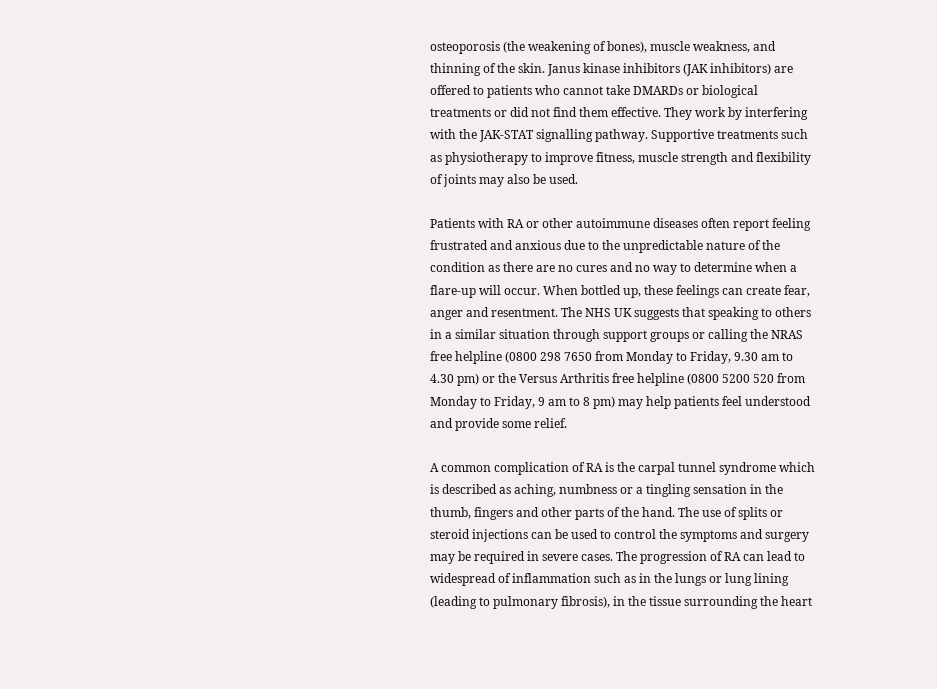osteoporosis (the weakening of bones), muscle weakness, and thinning of the skin. Janus kinase inhibitors (JAK inhibitors) are offered to patients who cannot take DMARDs or biological treatments or did not find them effective. They work by interfering with the JAK-STAT signalling pathway. Supportive treatments such as physiotherapy to improve fitness, muscle strength and flexibility of joints may also be used.

Patients with RA or other autoimmune diseases often report feeling frustrated and anxious due to the unpredictable nature of the condition as there are no cures and no way to determine when a flare-up will occur. When bottled up, these feelings can create fear, anger and resentment. The NHS UK suggests that speaking to others in a similar situation through support groups or calling the NRAS free helpline (0800 298 7650 from Monday to Friday, 9.30 am to 4.30 pm) or the Versus Arthritis free helpline (0800 5200 520 from Monday to Friday, 9 am to 8 pm) may help patients feel understood and provide some relief.

A common complication of RA is the carpal tunnel syndrome which is described as aching, numbness or a tingling sensation in the thumb, fingers and other parts of the hand. The use of splits or steroid injections can be used to control the symptoms and surgery may be required in severe cases. The progression of RA can lead to widespread of inflammation such as in the lungs or lung lining (leading to pulmonary fibrosis), in the tissue surrounding the heart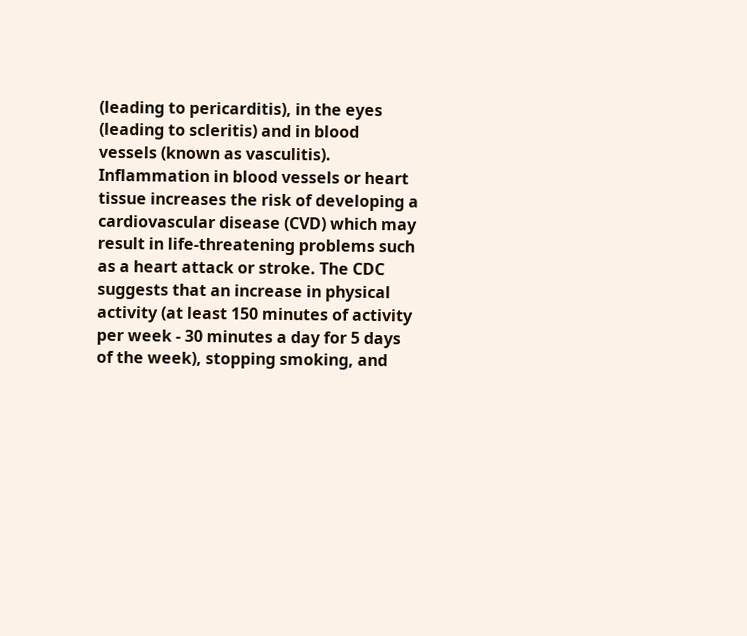(leading to pericarditis), in the eyes (leading to scleritis) and in blood vessels (known as vasculitis). Inflammation in blood vessels or heart tissue increases the risk of developing a cardiovascular disease (CVD) which may result in life-threatening problems such as a heart attack or stroke. The CDC suggests that an increase in physical activity (at least 150 minutes of activity per week - 30 minutes a day for 5 days of the week), stopping smoking, and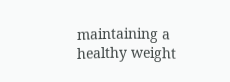maintaining a healthy weight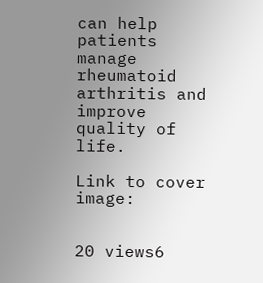can help patients manage rheumatoid arthritis and improve quality of life.

Link to cover image:


20 views6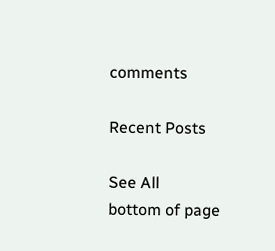comments

Recent Posts

See All
bottom of page